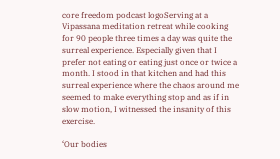core freedom podcast logoServing at a Vipassana meditation retreat while cooking for 90 people three times a day was quite the surreal experience. Especially given that I prefer not eating or eating just once or twice a month. I stood in that kitchen and had this surreal experience where the chaos around me seemed to make everything stop and as if in slow motion, I witnessed the insanity of this exercise.

‘Our bodies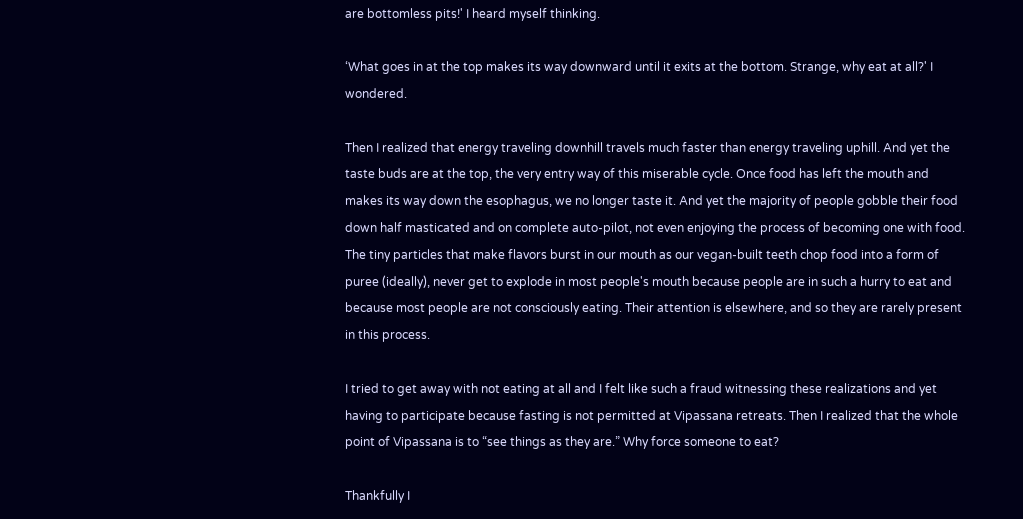are bottomless pits!' I heard myself thinking.

‘What goes in at the top makes its way downward until it exits at the bottom. Strange, why eat at all?' I wondered.

Then I realized that energy traveling downhill travels much faster than energy traveling uphill. And yet the taste buds are at the top, the very entry way of this miserable cycle. Once food has left the mouth and makes its way down the esophagus, we no longer taste it. And yet the majority of people gobble their food down half masticated and on complete auto-pilot, not even enjoying the process of becoming one with food. The tiny particles that make flavors burst in our mouth as our vegan-built teeth chop food into a form of puree (ideally), never get to explode in most people's mouth because people are in such a hurry to eat and because most people are not consciously eating. Their attention is elsewhere, and so they are rarely present in this process.

I tried to get away with not eating at all and I felt like such a fraud witnessing these realizations and yet having to participate because fasting is not permitted at Vipassana retreats. Then I realized that the whole point of Vipassana is to “see things as they are.” Why force someone to eat?

Thankfully I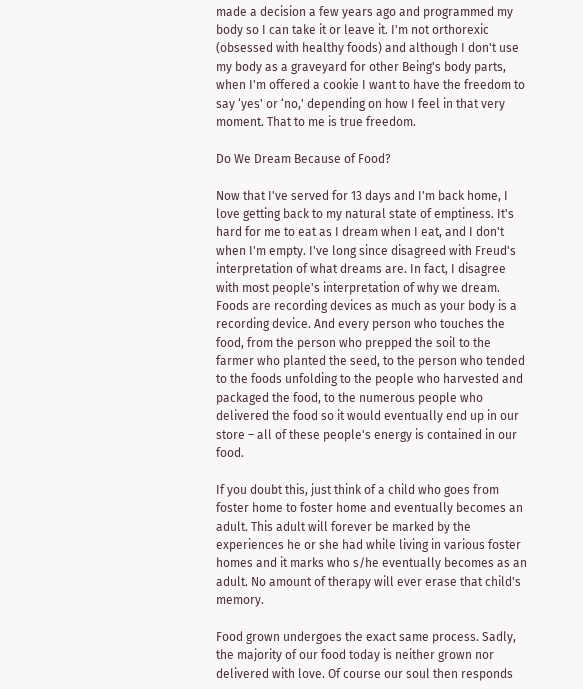made a decision a few years ago and programmed my body so I can take it or leave it. I'm not orthorexic (obsessed with healthy foods) and although I don't use my body as a graveyard for other Being's body parts, when I'm offered a cookie I want to have the freedom to say ‘yes' or ‘no,' depending on how I feel in that very moment. That to me is true freedom.

Do We Dream Because of Food?

Now that I've served for 13 days and I'm back home, I love getting back to my natural state of emptiness. It's hard for me to eat as I dream when I eat, and I don't when I'm empty. I've long since disagreed with Freud's interpretation of what dreams are. In fact, I disagree with most people's interpretation of why we dream. Foods are recording devices as much as your body is a recording device. And every person who touches the food, from the person who prepped the soil to the farmer who planted the seed, to the person who tended to the foods unfolding to the people who harvested and packaged the food, to the numerous people who delivered the food so it would eventually end up in our store – all of these people's energy is contained in our food.

If you doubt this, just think of a child who goes from foster home to foster home and eventually becomes an adult. This adult will forever be marked by the experiences he or she had while living in various foster homes and it marks who s/he eventually becomes as an adult. No amount of therapy will ever erase that child's memory.

Food grown undergoes the exact same process. Sadly, the majority of our food today is neither grown nor delivered with love. Of course our soul then responds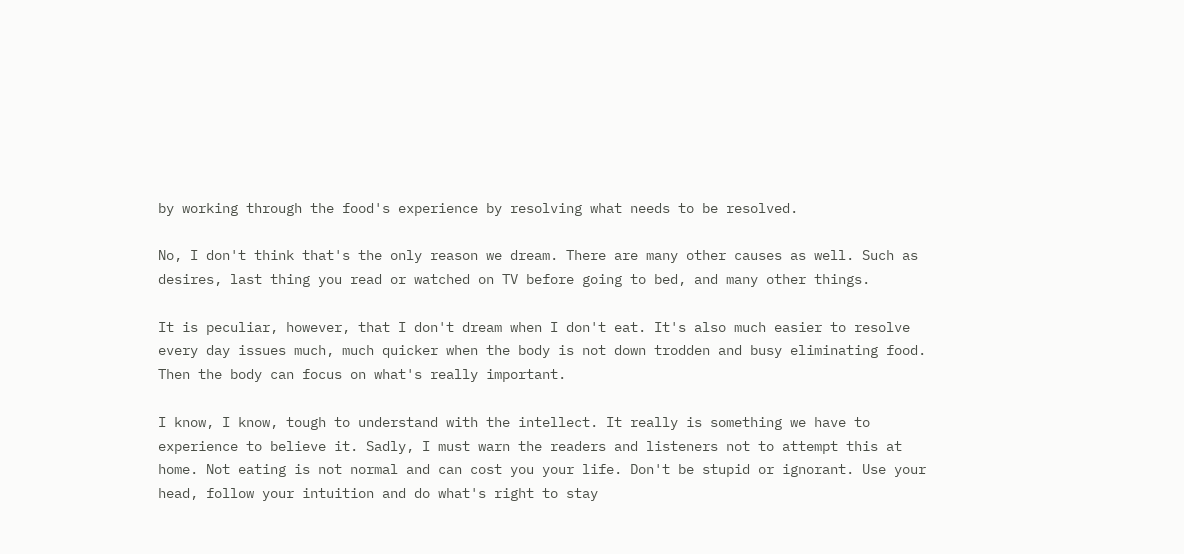by working through the food's experience by resolving what needs to be resolved.

No, I don't think that's the only reason we dream. There are many other causes as well. Such as desires, last thing you read or watched on TV before going to bed, and many other things.

It is peculiar, however, that I don't dream when I don't eat. It's also much easier to resolve every day issues much, much quicker when the body is not down trodden and busy eliminating food. Then the body can focus on what's really important.

I know, I know, tough to understand with the intellect. It really is something we have to experience to believe it. Sadly, I must warn the readers and listeners not to attempt this at home. Not eating is not normal and can cost you your life. Don't be stupid or ignorant. Use your head, follow your intuition and do what's right to stay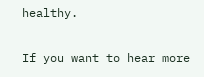healthy.

If you want to hear more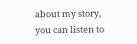about my story, you can listen to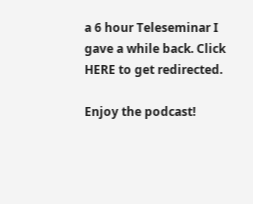a 6 hour Teleseminar I gave a while back. Click HERE to get redirected.

Enjoy the podcast!